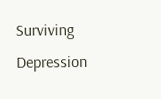Surviving Depression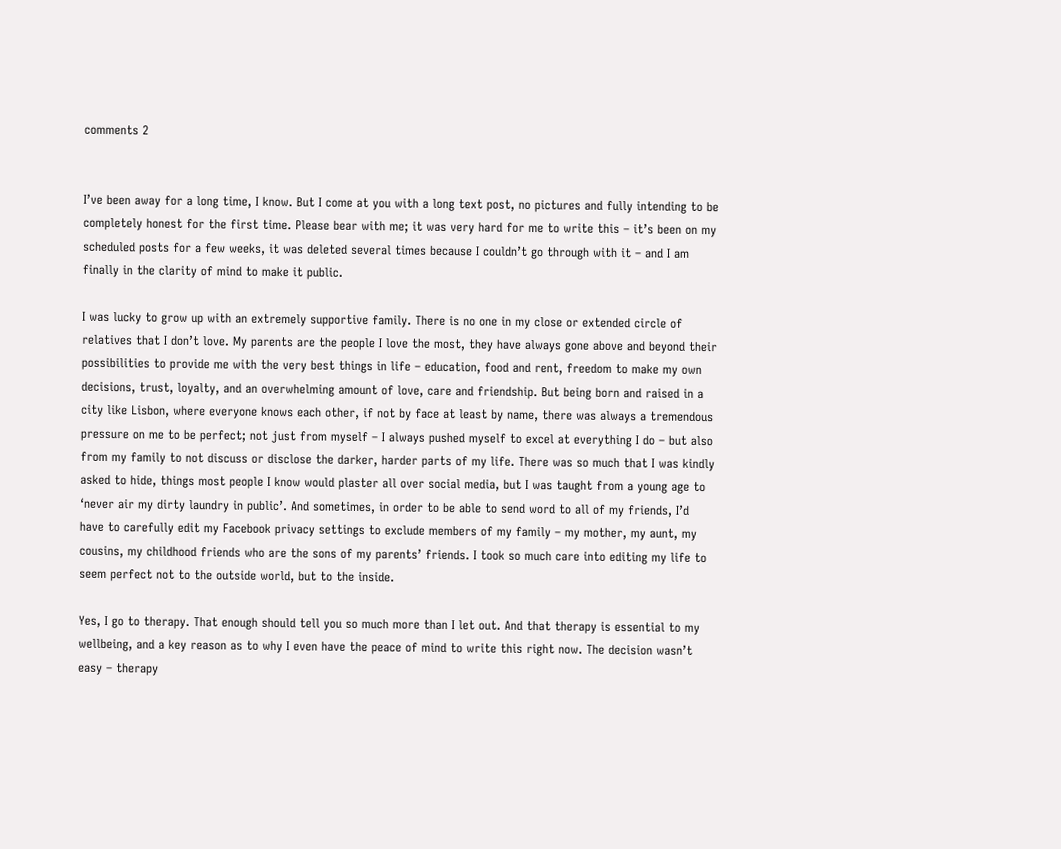comments 2


I’ve been away for a long time, I know. But I come at you with a long text post, no pictures and fully intending to be completely honest for the first time. Please bear with me; it was very hard for me to write this – it’s been on my scheduled posts for a few weeks, it was deleted several times because I couldn’t go through with it – and I am finally in the clarity of mind to make it public.

I was lucky to grow up with an extremely supportive family. There is no one in my close or extended circle of relatives that I don’t love. My parents are the people I love the most, they have always gone above and beyond their possibilities to provide me with the very best things in life – education, food and rent, freedom to make my own decisions, trust, loyalty, and an overwhelming amount of love, care and friendship. But being born and raised in a city like Lisbon, where everyone knows each other, if not by face at least by name, there was always a tremendous pressure on me to be perfect; not just from myself – I always pushed myself to excel at everything I do – but also from my family to not discuss or disclose the darker, harder parts of my life. There was so much that I was kindly asked to hide, things most people I know would plaster all over social media, but I was taught from a young age to ‘never air my dirty laundry in public’. And sometimes, in order to be able to send word to all of my friends, I’d have to carefully edit my Facebook privacy settings to exclude members of my family – my mother, my aunt, my cousins, my childhood friends who are the sons of my parents’ friends. I took so much care into editing my life to seem perfect not to the outside world, but to the inside.

Yes, I go to therapy. That enough should tell you so much more than I let out. And that therapy is essential to my wellbeing, and a key reason as to why I even have the peace of mind to write this right now. The decision wasn’t easy – therapy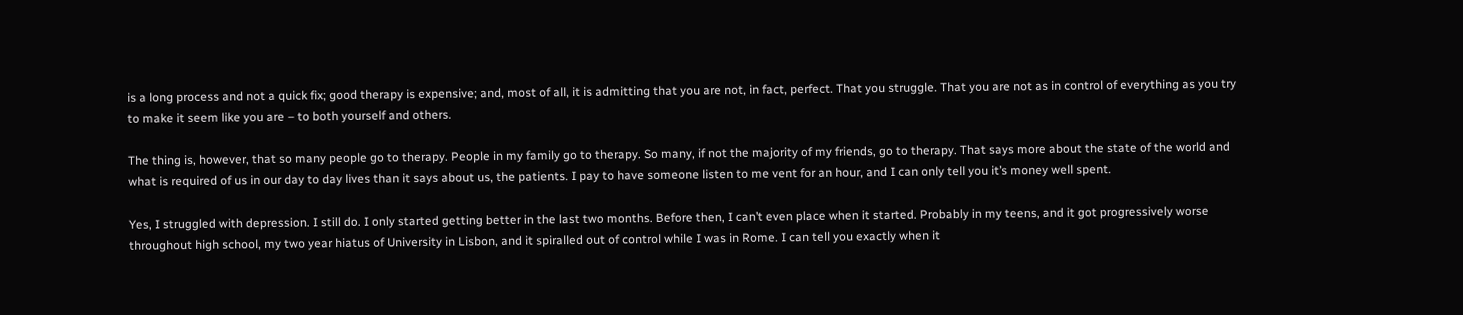is a long process and not a quick fix; good therapy is expensive; and, most of all, it is admitting that you are not, in fact, perfect. That you struggle. That you are not as in control of everything as you try to make it seem like you are – to both yourself and others.

The thing is, however, that so many people go to therapy. People in my family go to therapy. So many, if not the majority of my friends, go to therapy. That says more about the state of the world and what is required of us in our day to day lives than it says about us, the patients. I pay to have someone listen to me vent for an hour, and I can only tell you it’s money well spent.

Yes, I struggled with depression. I still do. I only started getting better in the last two months. Before then, I can’t even place when it started. Probably in my teens, and it got progressively worse throughout high school, my two year hiatus of University in Lisbon, and it spiralled out of control while I was in Rome. I can tell you exactly when it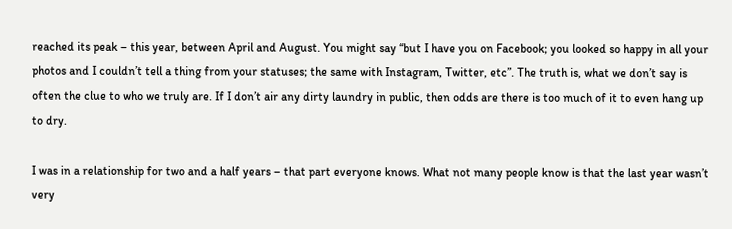reached its peak – this year, between April and August. You might say “but I have you on Facebook; you looked so happy in all your photos and I couldn’t tell a thing from your statuses; the same with Instagram, Twitter, etc”. The truth is, what we don’t say is often the clue to who we truly are. If I don’t air any dirty laundry in public, then odds are there is too much of it to even hang up to dry.

I was in a relationship for two and a half years – that part everyone knows. What not many people know is that the last year wasn’t very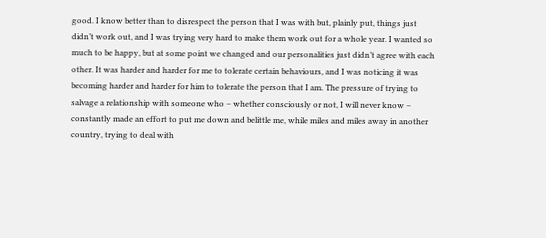good. I know better than to disrespect the person that I was with but, plainly put, things just didn’t work out, and I was trying very hard to make them work out for a whole year. I wanted so much to be happy, but at some point we changed and our personalities just didn’t agree with each other. It was harder and harder for me to tolerate certain behaviours, and I was noticing it was becoming harder and harder for him to tolerate the person that I am. The pressure of trying to salvage a relationship with someone who – whether consciously or not, I will never know – constantly made an effort to put me down and belittle me, while miles and miles away in another country, trying to deal with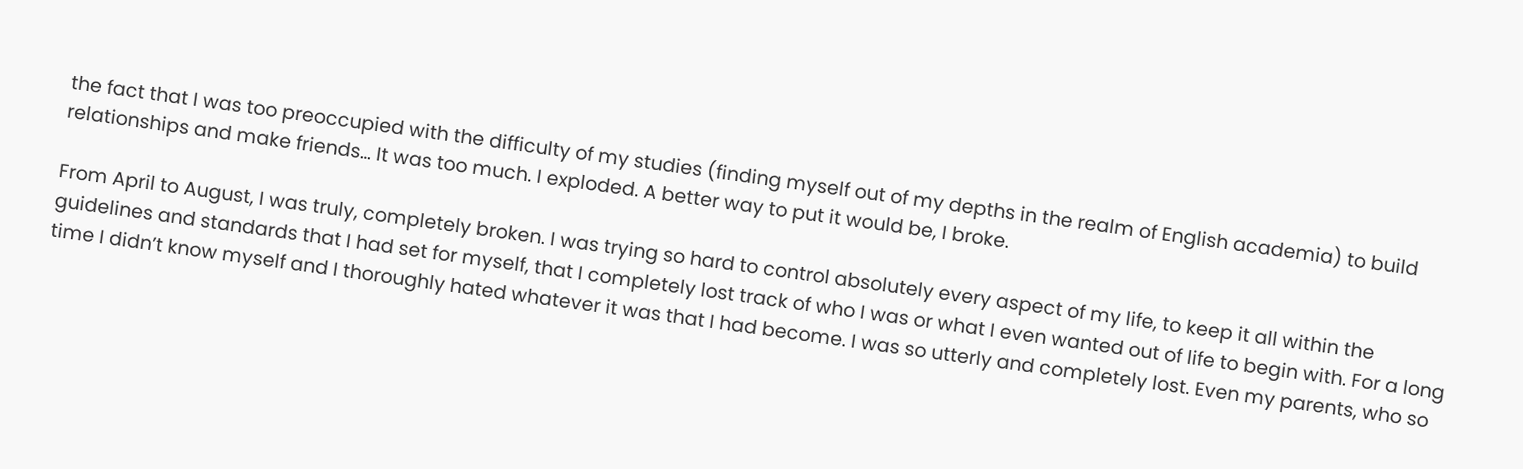the fact that I was too preoccupied with the difficulty of my studies (finding myself out of my depths in the realm of English academia) to build relationships and make friends… It was too much. I exploded. A better way to put it would be, I broke.

From April to August, I was truly, completely broken. I was trying so hard to control absolutely every aspect of my life, to keep it all within the guidelines and standards that I had set for myself, that I completely lost track of who I was or what I even wanted out of life to begin with. For a long time I didn’t know myself and I thoroughly hated whatever it was that I had become. I was so utterly and completely lost. Even my parents, who so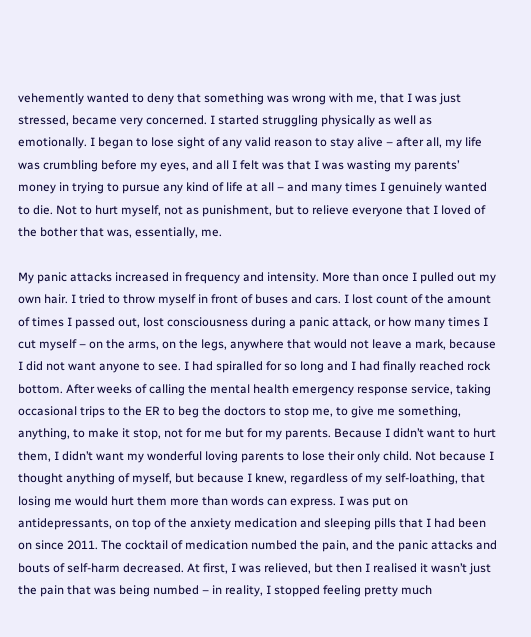vehemently wanted to deny that something was wrong with me, that I was just stressed, became very concerned. I started struggling physically as well as emotionally. I began to lose sight of any valid reason to stay alive – after all, my life was crumbling before my eyes, and all I felt was that I was wasting my parents’ money in trying to pursue any kind of life at all – and many times I genuinely wanted to die. Not to hurt myself, not as punishment, but to relieve everyone that I loved of the bother that was, essentially, me.

My panic attacks increased in frequency and intensity. More than once I pulled out my own hair. I tried to throw myself in front of buses and cars. I lost count of the amount of times I passed out, lost consciousness during a panic attack, or how many times I cut myself – on the arms, on the legs, anywhere that would not leave a mark, because I did not want anyone to see. I had spiralled for so long and I had finally reached rock bottom. After weeks of calling the mental health emergency response service, taking occasional trips to the ER to beg the doctors to stop me, to give me something, anything, to make it stop, not for me but for my parents. Because I didn’t want to hurt them, I didn’t want my wonderful loving parents to lose their only child. Not because I thought anything of myself, but because I knew, regardless of my self-loathing, that losing me would hurt them more than words can express. I was put on antidepressants, on top of the anxiety medication and sleeping pills that I had been on since 2011. The cocktail of medication numbed the pain, and the panic attacks and bouts of self-harm decreased. At first, I was relieved, but then I realised it wasn’t just the pain that was being numbed – in reality, I stopped feeling pretty much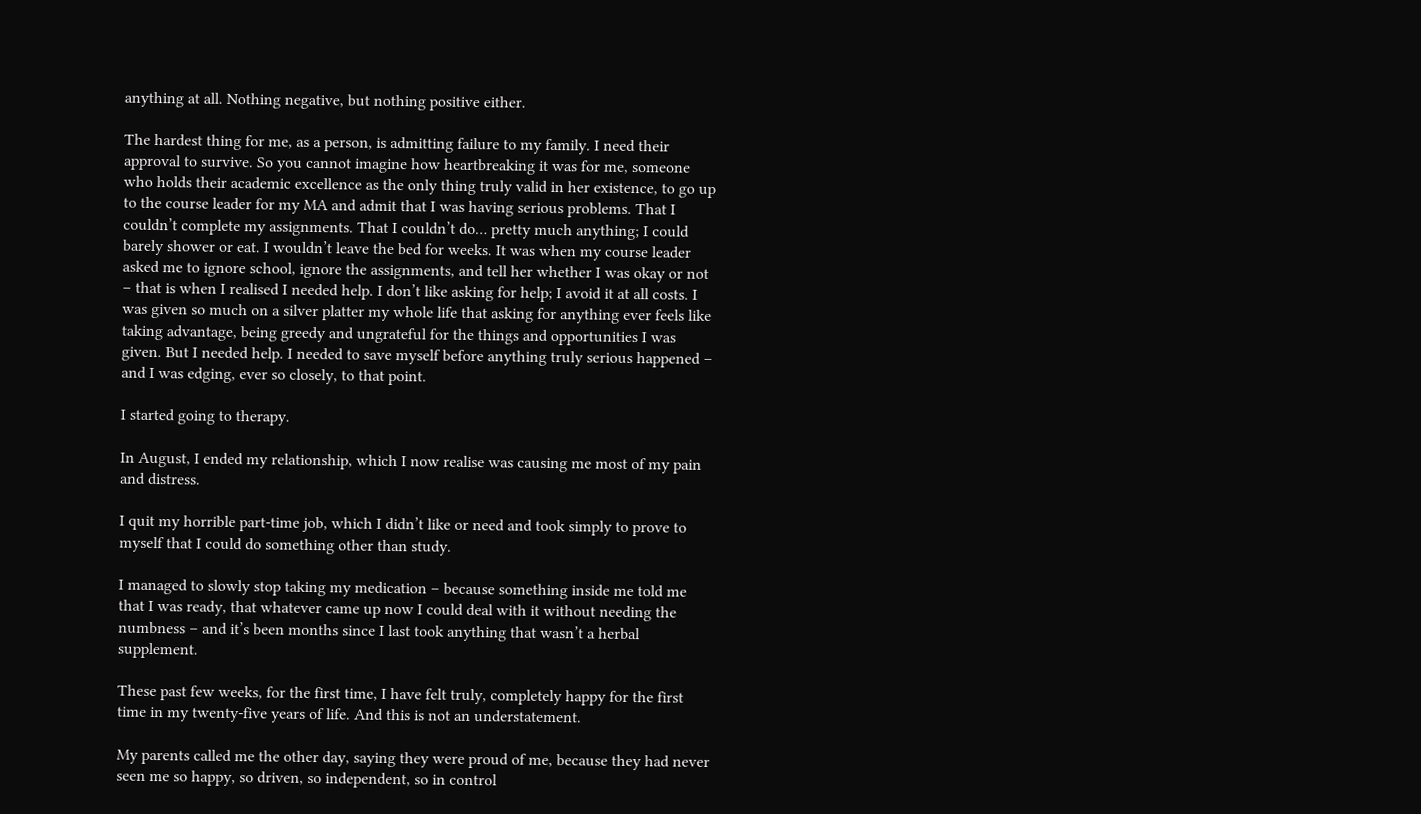anything at all. Nothing negative, but nothing positive either.

The hardest thing for me, as a person, is admitting failure to my family. I need their approval to survive. So you cannot imagine how heartbreaking it was for me, someone who holds their academic excellence as the only thing truly valid in her existence, to go up to the course leader for my MA and admit that I was having serious problems. That I couldn’t complete my assignments. That I couldn’t do… pretty much anything; I could barely shower or eat. I wouldn’t leave the bed for weeks. It was when my course leader asked me to ignore school, ignore the assignments, and tell her whether I was okay or not – that is when I realised I needed help. I don’t like asking for help; I avoid it at all costs. I was given so much on a silver platter my whole life that asking for anything ever feels like taking advantage, being greedy and ungrateful for the things and opportunities I was given. But I needed help. I needed to save myself before anything truly serious happened – and I was edging, ever so closely, to that point.

I started going to therapy.

In August, I ended my relationship, which I now realise was causing me most of my pain and distress.

I quit my horrible part-time job, which I didn’t like or need and took simply to prove to myself that I could do something other than study.

I managed to slowly stop taking my medication – because something inside me told me that I was ready, that whatever came up now I could deal with it without needing the numbness – and it’s been months since I last took anything that wasn’t a herbal supplement.

These past few weeks, for the first time, I have felt truly, completely happy for the first time in my twenty-five years of life. And this is not an understatement.

My parents called me the other day, saying they were proud of me, because they had never seen me so happy, so driven, so independent, so in control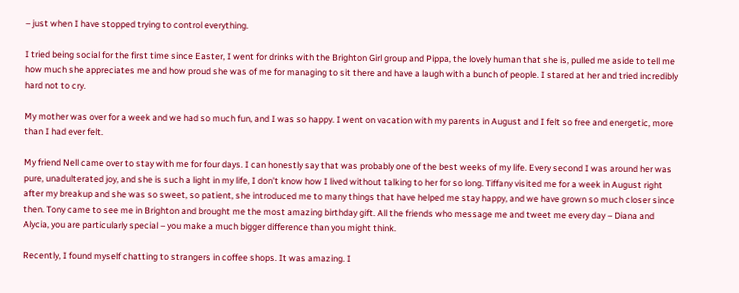– just when I have stopped trying to control everything.

I tried being social for the first time since Easter, I went for drinks with the Brighton Girl group and Pippa, the lovely human that she is, pulled me aside to tell me how much she appreciates me and how proud she was of me for managing to sit there and have a laugh with a bunch of people. I stared at her and tried incredibly hard not to cry.

My mother was over for a week and we had so much fun, and I was so happy. I went on vacation with my parents in August and I felt so free and energetic, more than I had ever felt.

My friend Nell came over to stay with me for four days. I can honestly say that was probably one of the best weeks of my life. Every second I was around her was pure, unadulterated joy, and she is such a light in my life, I don’t know how I lived without talking to her for so long. Tiffany visited me for a week in August right after my breakup and she was so sweet, so patient, she introduced me to many things that have helped me stay happy, and we have grown so much closer since then. Tony came to see me in Brighton and brought me the most amazing birthday gift. All the friends who message me and tweet me every day – Diana and Alycia, you are particularly special – you make a much bigger difference than you might think.

Recently, I found myself chatting to strangers in coffee shops. It was amazing. I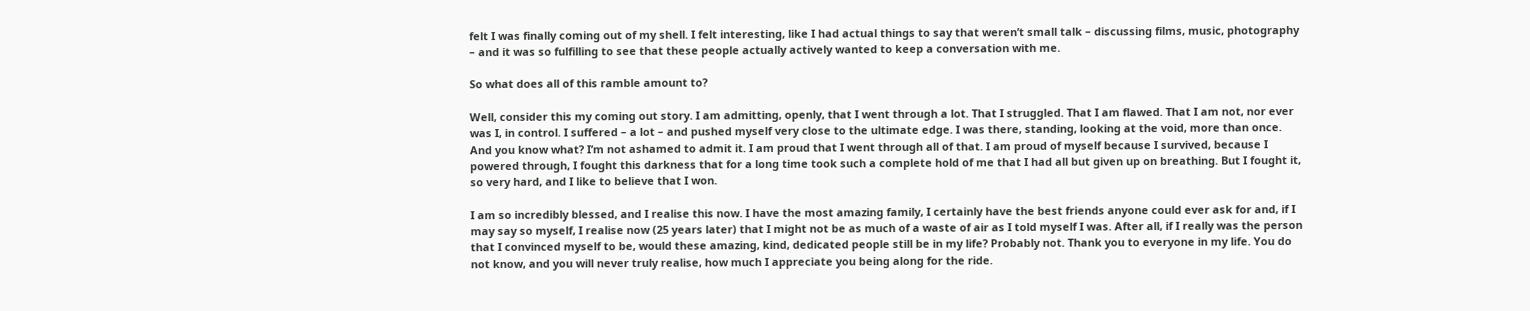felt I was finally coming out of my shell. I felt interesting, like I had actual things to say that weren’t small talk – discussing films, music, photography – and it was so fulfilling to see that these people actually actively wanted to keep a conversation with me.

So what does all of this ramble amount to?

Well, consider this my coming out story. I am admitting, openly, that I went through a lot. That I struggled. That I am flawed. That I am not, nor ever was I, in control. I suffered – a lot – and pushed myself very close to the ultimate edge. I was there, standing, looking at the void, more than once. And you know what? I’m not ashamed to admit it. I am proud that I went through all of that. I am proud of myself because I survived, because I powered through, I fought this darkness that for a long time took such a complete hold of me that I had all but given up on breathing. But I fought it, so very hard, and I like to believe that I won.

I am so incredibly blessed, and I realise this now. I have the most amazing family, I certainly have the best friends anyone could ever ask for and, if I may say so myself, I realise now (25 years later) that I might not be as much of a waste of air as I told myself I was. After all, if I really was the person that I convinced myself to be, would these amazing, kind, dedicated people still be in my life? Probably not. Thank you to everyone in my life. You do not know, and you will never truly realise, how much I appreciate you being along for the ride.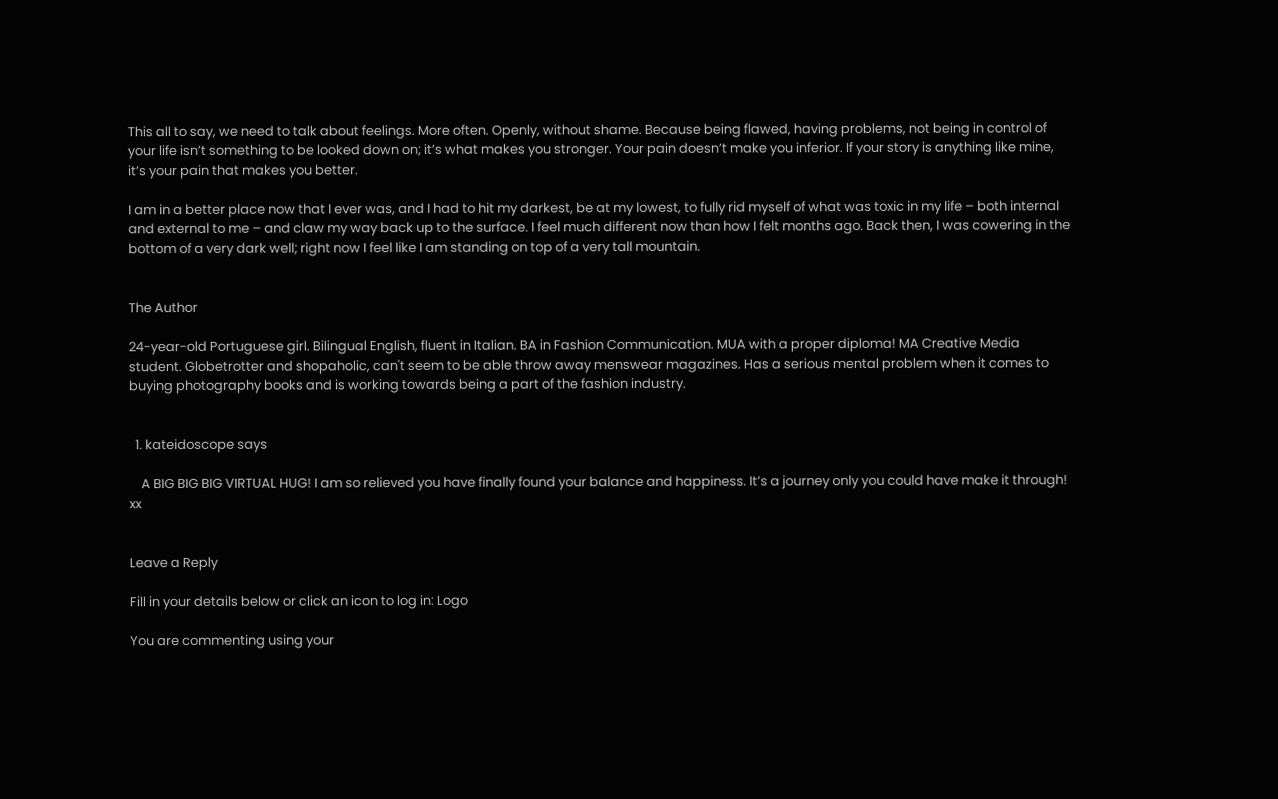This all to say, we need to talk about feelings. More often. Openly, without shame. Because being flawed, having problems, not being in control of your life isn’t something to be looked down on; it’s what makes you stronger. Your pain doesn’t make you inferior. If your story is anything like mine, it’s your pain that makes you better.

I am in a better place now that I ever was, and I had to hit my darkest, be at my lowest, to fully rid myself of what was toxic in my life – both internal and external to me – and claw my way back up to the surface. I feel much different now than how I felt months ago. Back then, I was cowering in the bottom of a very dark well; right now I feel like I am standing on top of a very tall mountain.


The Author

24-year-old Portuguese girl. Bilingual English, fluent in Italian. BA in Fashion Communication. MUA with a proper diploma! MA Creative Media student. Globetrotter and shopaholic, can't seem to be able throw away menswear magazines. Has a serious mental problem when it comes to buying photography books and is working towards being a part of the fashion industry.


  1. kateidoscope says

    A BIG BIG BIG VIRTUAL HUG! I am so relieved you have finally found your balance and happiness. It’s a journey only you could have make it through! xx


Leave a Reply

Fill in your details below or click an icon to log in: Logo

You are commenting using your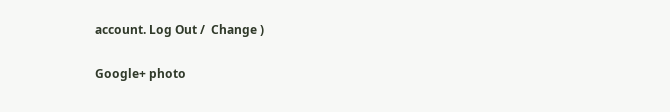account. Log Out /  Change )

Google+ photo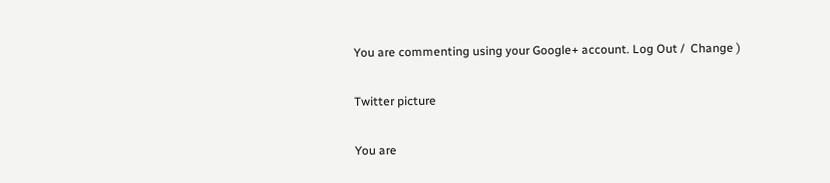You are commenting using your Google+ account. Log Out /  Change )

Twitter picture

You are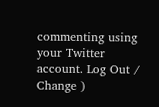commenting using your Twitter account. Log Out /  Change )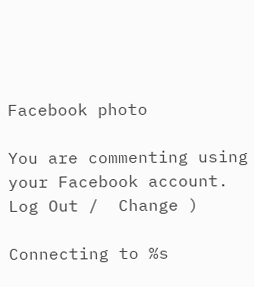Facebook photo

You are commenting using your Facebook account. Log Out /  Change )

Connecting to %s